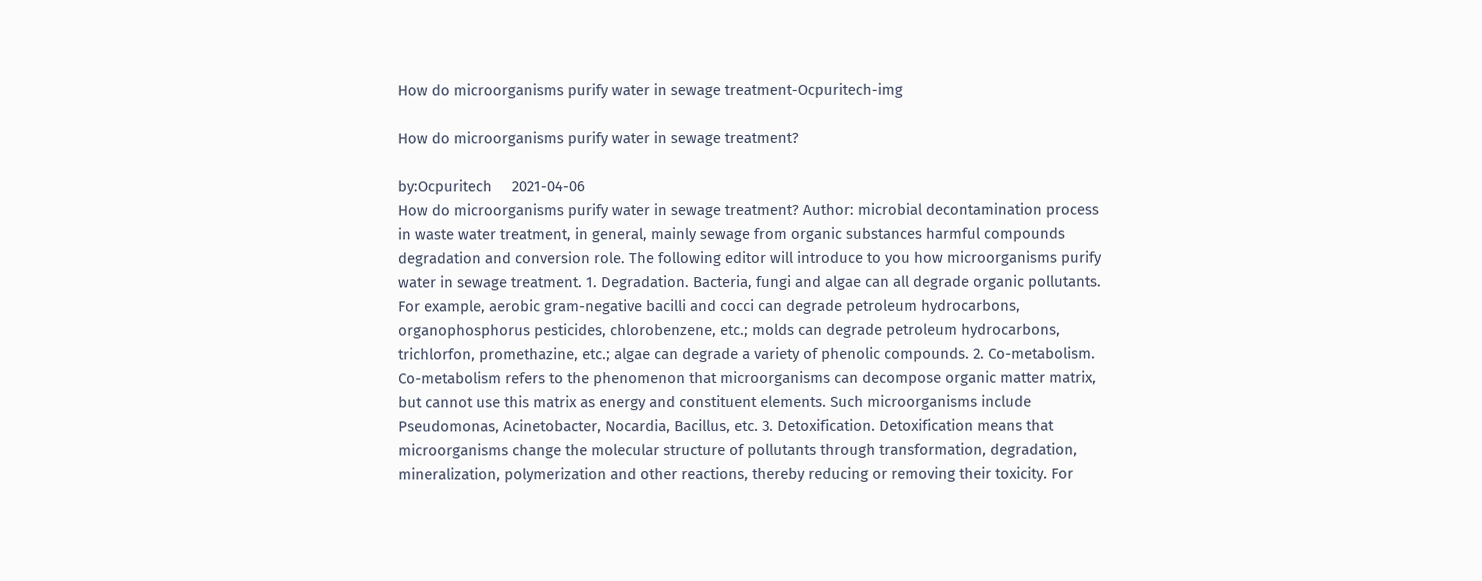How do microorganisms purify water in sewage treatment-Ocpuritech-img

How do microorganisms purify water in sewage treatment?

by:Ocpuritech     2021-04-06
How do microorganisms purify water in sewage treatment? Author: microbial decontamination process in waste water treatment, in general, mainly sewage from organic substances harmful compounds degradation and conversion role. The following editor will introduce to you how microorganisms purify water in sewage treatment. 1. Degradation. Bacteria, fungi and algae can all degrade organic pollutants. For example, aerobic gram-negative bacilli and cocci can degrade petroleum hydrocarbons, organophosphorus pesticides, chlorobenzene, etc.; molds can degrade petroleum hydrocarbons, trichlorfon, promethazine, etc.; algae can degrade a variety of phenolic compounds. 2. Co-metabolism. Co-metabolism refers to the phenomenon that microorganisms can decompose organic matter matrix, but cannot use this matrix as energy and constituent elements. Such microorganisms include Pseudomonas, Acinetobacter, Nocardia, Bacillus, etc. 3. Detoxification. Detoxification means that microorganisms change the molecular structure of pollutants through transformation, degradation, mineralization, polymerization and other reactions, thereby reducing or removing their toxicity. For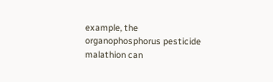example, the organophosphorus pesticide malathion can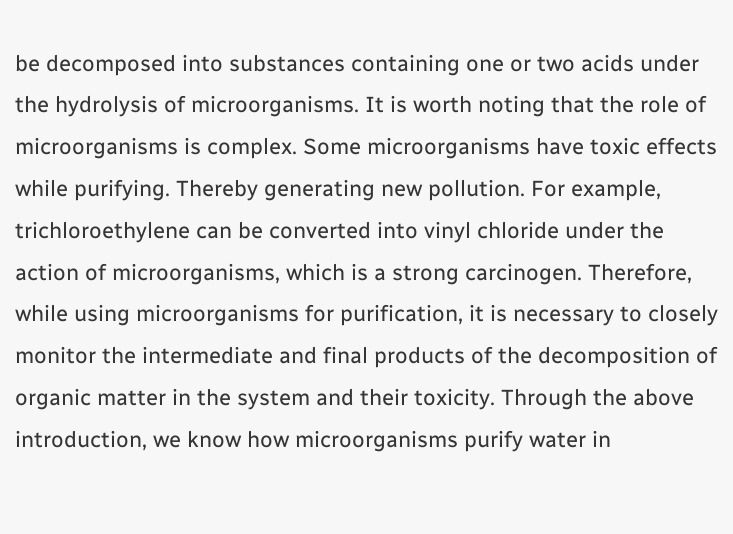be decomposed into substances containing one or two acids under the hydrolysis of microorganisms. It is worth noting that the role of microorganisms is complex. Some microorganisms have toxic effects while purifying. Thereby generating new pollution. For example, trichloroethylene can be converted into vinyl chloride under the action of microorganisms, which is a strong carcinogen. Therefore, while using microorganisms for purification, it is necessary to closely monitor the intermediate and final products of the decomposition of organic matter in the system and their toxicity. Through the above introduction, we know how microorganisms purify water in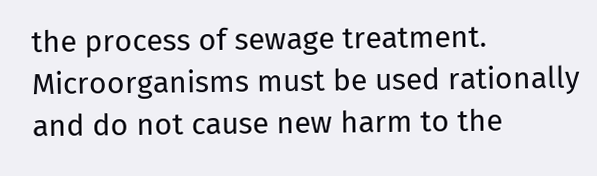the process of sewage treatment. Microorganisms must be used rationally and do not cause new harm to the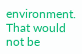environment. That would not be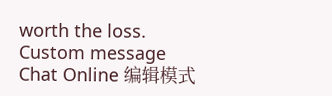worth the loss.
Custom message
Chat Online 编辑模式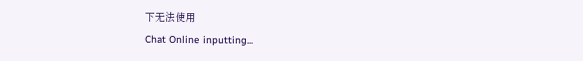下无法使用
Chat Online inputting...